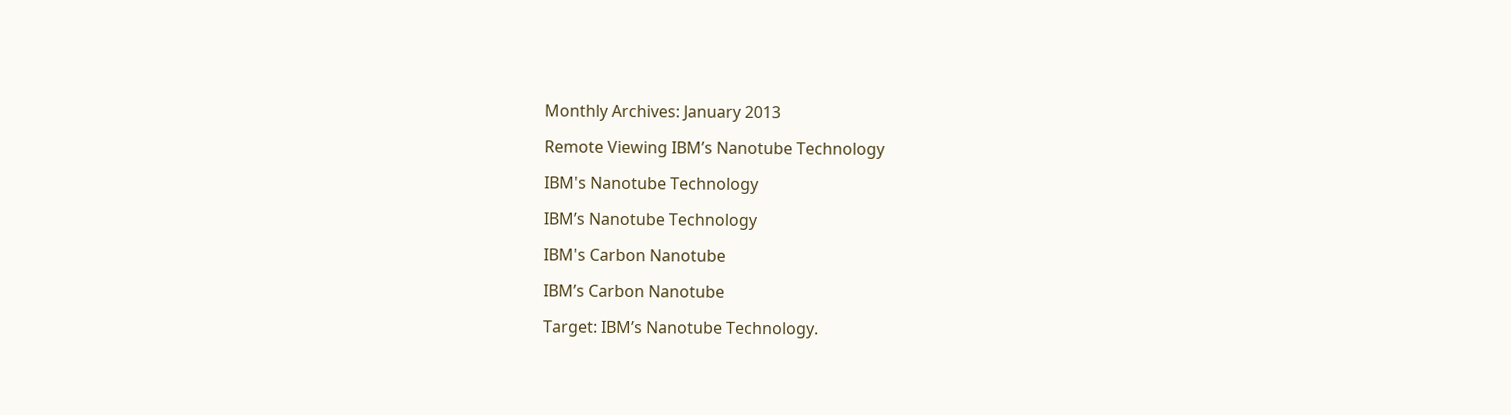Monthly Archives: January 2013

Remote Viewing IBM’s Nanotube Technology

IBM's Nanotube Technology

IBM’s Nanotube Technology

IBM's Carbon Nanotube

IBM’s Carbon Nanotube

Target: IBM’s Nanotube Technology.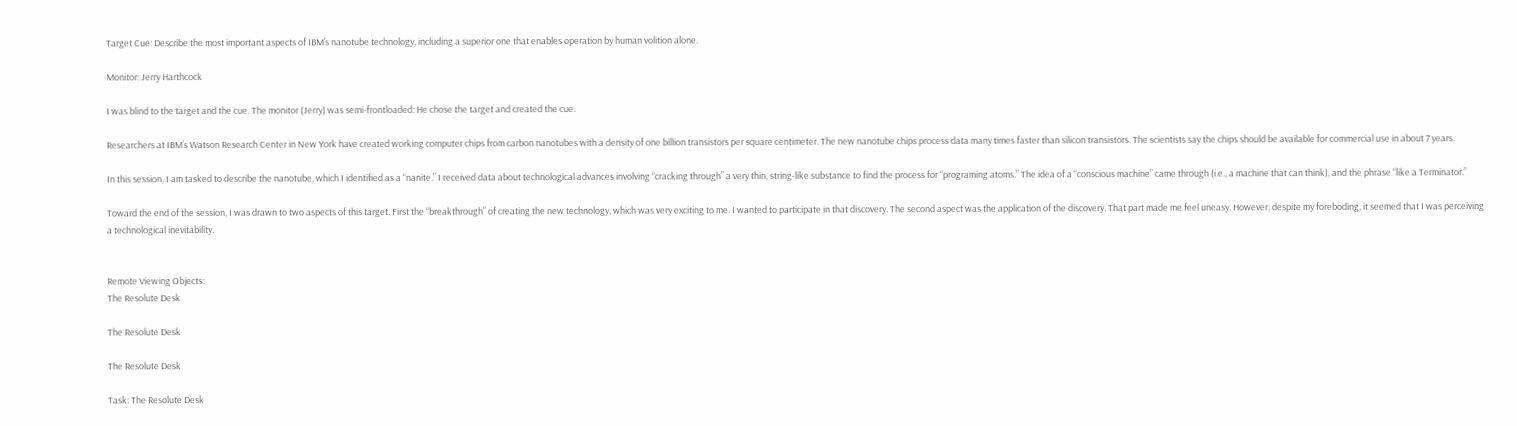Target Cue: Describe the most important aspects of IBM’s nanotube technology, including a superior one that enables operation by human volition alone.

Monitor: Jerry Harthcock

I was blind to the target and the cue. The monitor (Jerry) was semi-frontloaded: He chose the target and created the cue.

Researchers at IBM’s Watson Research Center in New York have created working computer chips from carbon nanotubes with a density of one billion transistors per square centimeter. The new nanotube chips process data many times faster than silicon transistors. The scientists say the chips should be available for commercial use in about 7 years.

In this session, I am tasked to describe the nanotube, which I identified as a “nanite.” I received data about technological advances involving “cracking through” a very thin, string-like substance to find the process for “programing atoms.” The idea of a “conscious machine” came through (i.e., a machine that can think), and the phrase “like a Terminator.”

Toward the end of the session, I was drawn to two aspects of this target. First the “breakthrough” of creating the new technology, which was very exciting to me. I wanted to participate in that discovery. The second aspect was the application of the discovery. That part made me feel uneasy. However, despite my foreboding, it seemed that I was perceiving a technological inevitability.


Remote Viewing Objects:
The Resolute Desk

The Resolute Desk

The Resolute Desk

Task: The Resolute Desk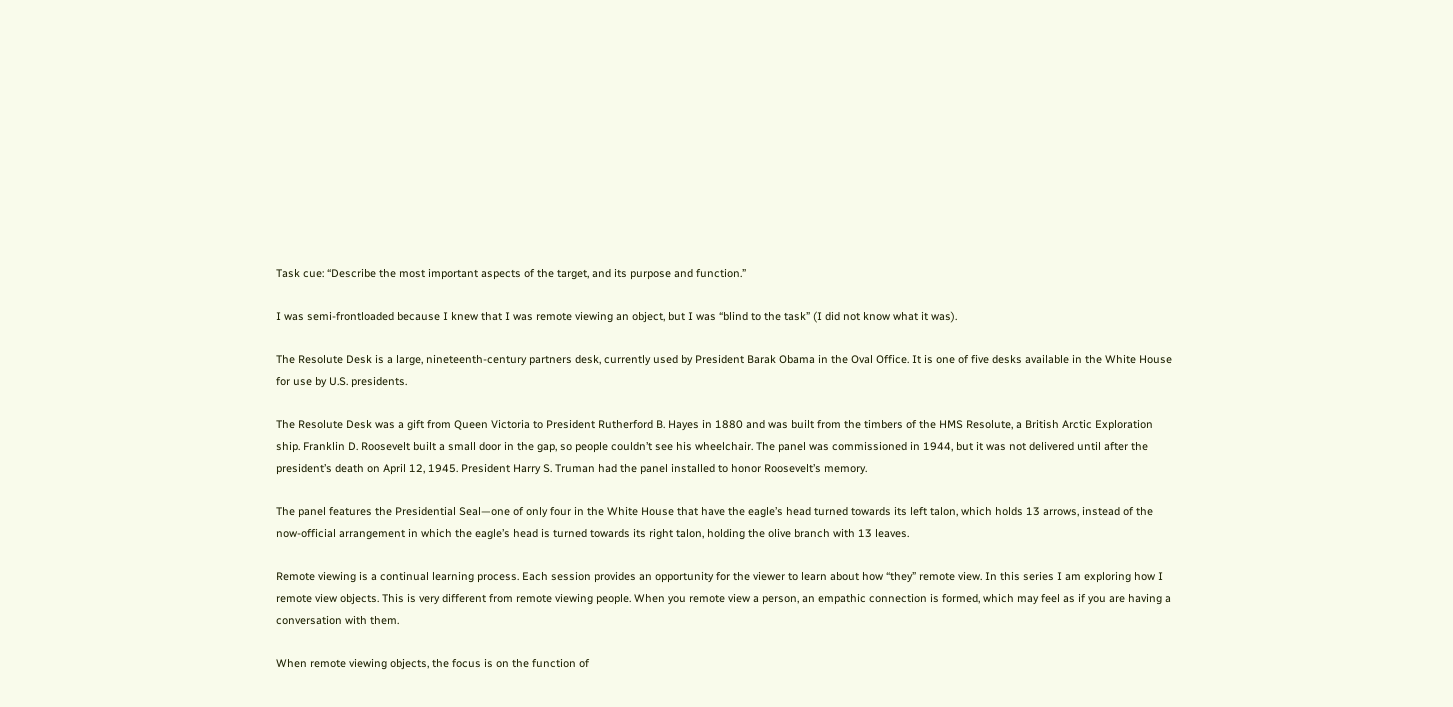Task cue: “Describe the most important aspects of the target, and its purpose and function.”

I was semi-frontloaded because I knew that I was remote viewing an object, but I was “blind to the task” (I did not know what it was).

The Resolute Desk is a large, nineteenth-century partners desk, currently used by President Barak Obama in the Oval Office. It is one of five desks available in the White House for use by U.S. presidents.

The Resolute Desk was a gift from Queen Victoria to President Rutherford B. Hayes in 1880 and was built from the timbers of the HMS Resolute, a British Arctic Exploration ship. Franklin D. Roosevelt built a small door in the gap, so people couldn’t see his wheelchair. The panel was commissioned in 1944, but it was not delivered until after the president’s death on April 12, 1945. President Harry S. Truman had the panel installed to honor Roosevelt’s memory.

The panel features the Presidential Seal—one of only four in the White House that have the eagle’s head turned towards its left talon, which holds 13 arrows, instead of the now-official arrangement in which the eagle’s head is turned towards its right talon, holding the olive branch with 13 leaves.

Remote viewing is a continual learning process. Each session provides an opportunity for the viewer to learn about how “they” remote view. In this series I am exploring how I remote view objects. This is very different from remote viewing people. When you remote view a person, an empathic connection is formed, which may feel as if you are having a conversation with them.

When remote viewing objects, the focus is on the function of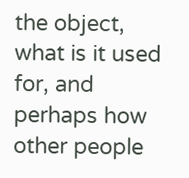the object, what is it used for, and perhaps how other people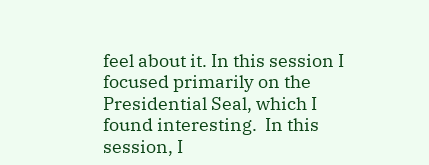feel about it. In this session I focused primarily on the Presidential Seal, which I found interesting.  In this session, I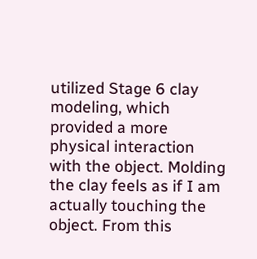utilized Stage 6 clay modeling, which provided a more physical interaction with the object. Molding the clay feels as if I am actually touching the object. From this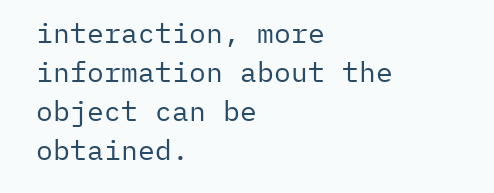interaction, more information about the object can be obtained.